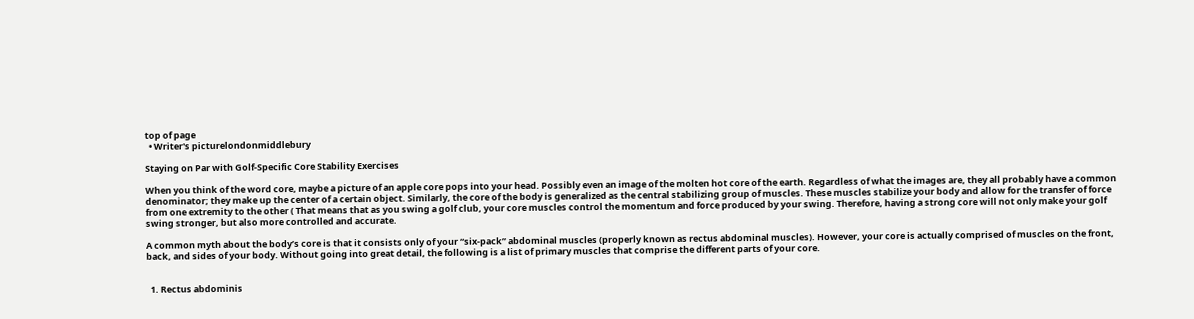top of page
  • Writer's picturelondonmiddlebury

Staying on Par with Golf-Specific Core Stability Exercises

When you think of the word core, maybe a picture of an apple core pops into your head. Possibly even an image of the molten hot core of the earth. Regardless of what the images are, they all probably have a common denominator; they make up the center of a certain object. Similarly, the core of the body is generalized as the central stabilizing group of muscles. These muscles stabilize your body and allow for the transfer of force from one extremity to the other ( That means that as you swing a golf club, your core muscles control the momentum and force produced by your swing. Therefore, having a strong core will not only make your golf swing stronger, but also more controlled and accurate.

A common myth about the body’s core is that it consists only of your “six-pack” abdominal muscles (properly known as rectus abdominal muscles). However, your core is actually comprised of muscles on the front, back, and sides of your body. Without going into great detail, the following is a list of primary muscles that comprise the different parts of your core.


  1. Rectus abdominis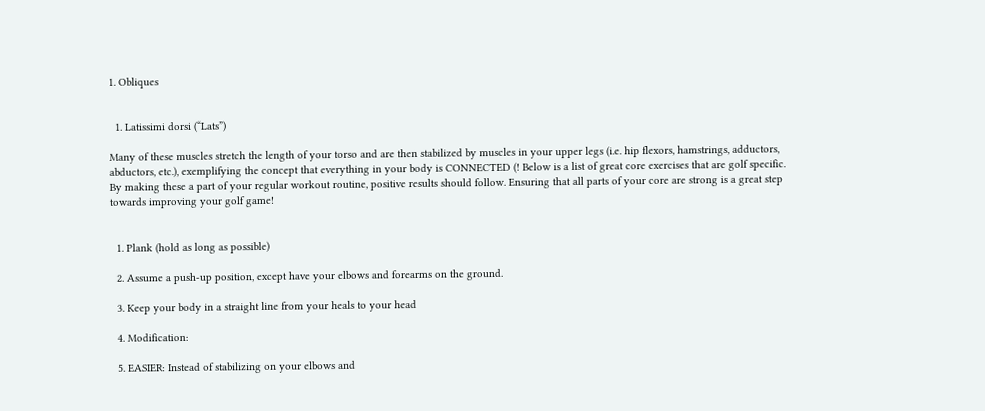1. Obliques


  1. Latissimi dorsi (“Lats”)

Many of these muscles stretch the length of your torso and are then stabilized by muscles in your upper legs (i.e. hip flexors, hamstrings, adductors, abductors, etc.), exemplifying the concept that everything in your body is CONNECTED (! Below is a list of great core exercises that are golf specific. By making these a part of your regular workout routine, positive results should follow. Ensuring that all parts of your core are strong is a great step towards improving your golf game!


  1. Plank (hold as long as possible)

  2. Assume a push-up position, except have your elbows and forearms on the ground.

  3. Keep your body in a straight line from your heals to your head

  4. Modification:

  5. EASIER: Instead of stabilizing on your elbows and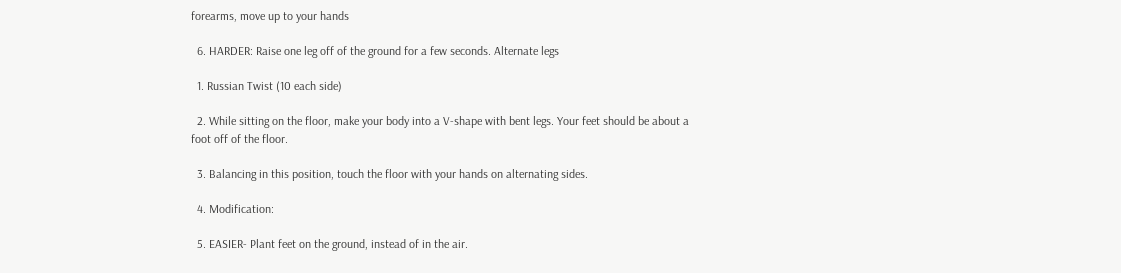forearms, move up to your hands

  6. HARDER: Raise one leg off of the ground for a few seconds. Alternate legs

  1. Russian Twist (10 each side)

  2. While sitting on the floor, make your body into a V-shape with bent legs. Your feet should be about a foot off of the floor.

  3. Balancing in this position, touch the floor with your hands on alternating sides.

  4. Modification:

  5. EASIER- Plant feet on the ground, instead of in the air.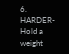6. HARDER- Hold a weight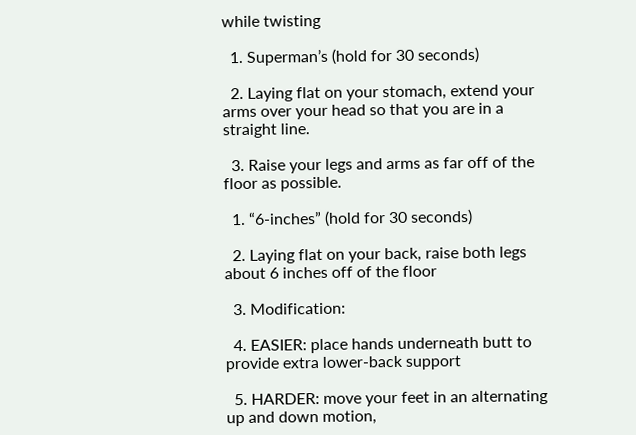while twisting

  1. Superman’s (hold for 30 seconds)

  2. Laying flat on your stomach, extend your arms over your head so that you are in a straight line.

  3. Raise your legs and arms as far off of the floor as possible.

  1. “6-inches” (hold for 30 seconds)

  2. Laying flat on your back, raise both legs about 6 inches off of the floor

  3. Modification:

  4. EASIER: place hands underneath butt to provide extra lower-back support

  5. HARDER: move your feet in an alternating up and down motion,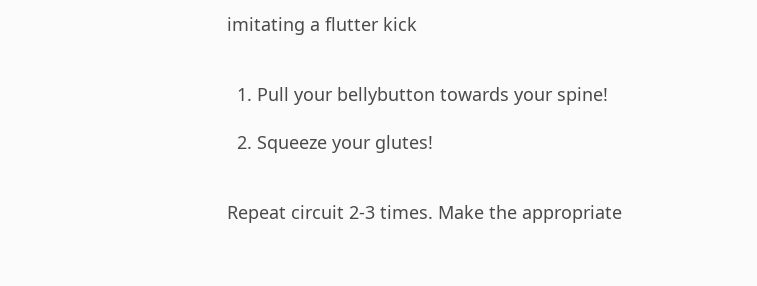imitating a flutter kick


  1. Pull your bellybutton towards your spine!

  2. Squeeze your glutes!


Repeat circuit 2-3 times. Make the appropriate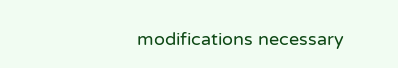modifications necessary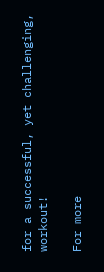for a successful, yet challenging, workout!

For more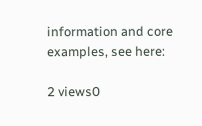information and core examples, see here:

2 views0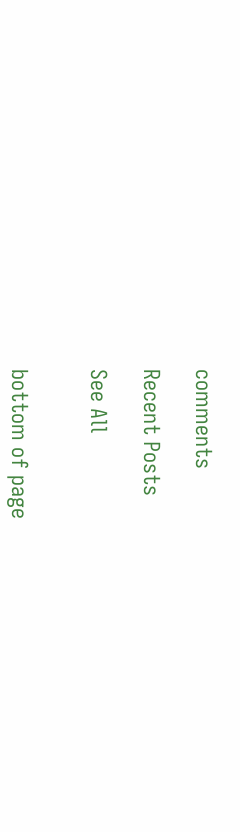comments

Recent Posts

See All


bottom of page